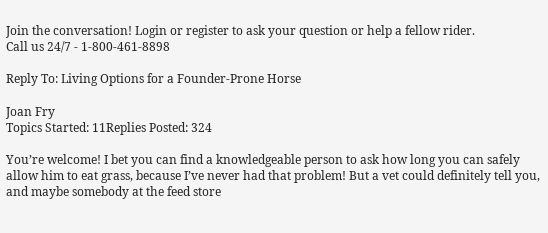Join the conversation! Login or register to ask your question or help a fellow rider.
Call us 24/7 - 1-800-461-8898

Reply To: Living Options for a Founder-Prone Horse

Joan Fry
Topics Started: 11Replies Posted: 324

You’re welcome! I bet you can find a knowledgeable person to ask how long you can safely allow him to eat grass, because I’ve never had that problem! But a vet could definitely tell you, and maybe somebody at the feed store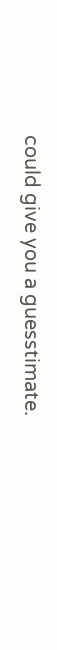could give you a guesstimate.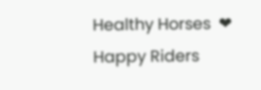Healthy Horses  ❤  Happy Riders